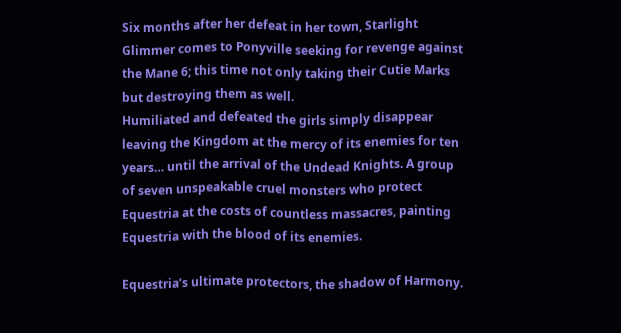Six months after her defeat in her town, Starlight Glimmer comes to Ponyville seeking for revenge against the Mane 6; this time not only taking their Cutie Marks but destroying them as well.
Humiliated and defeated the girls simply disappear leaving the Kingdom at the mercy of its enemies for ten years… until the arrival of the Undead Knights. A group of seven unspeakable cruel monsters who protect Equestria at the costs of countless massacres, painting Equestria with the blood of its enemies.

Equestria’s ultimate protectors, the shadow of Harmony.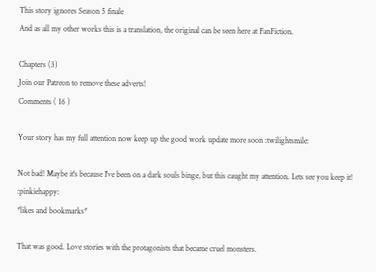This story ignores Season 5 finale
And as all my other works this is a translation, the original can be seen here at FanFiction.

Chapters (3)
Join our Patreon to remove these adverts!
Comments ( 16 )

Your story has my full attention now keep up the good work update more soon :twilightsmile:

Not bad! Maybe it's because I've been on a dark souls binge, but this caught my attention. Lets see you keep it! :pinkiehappy:
*likes and bookmarks*

That was good. Love stories with the protagonists that became cruel monsters.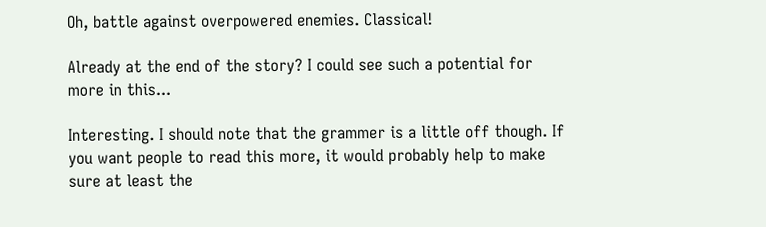Oh, battle against overpowered enemies. Classical!

Already at the end of the story? I could see such a potential for more in this...

Interesting. I should note that the grammer is a little off though. If you want people to read this more, it would probably help to make sure at least the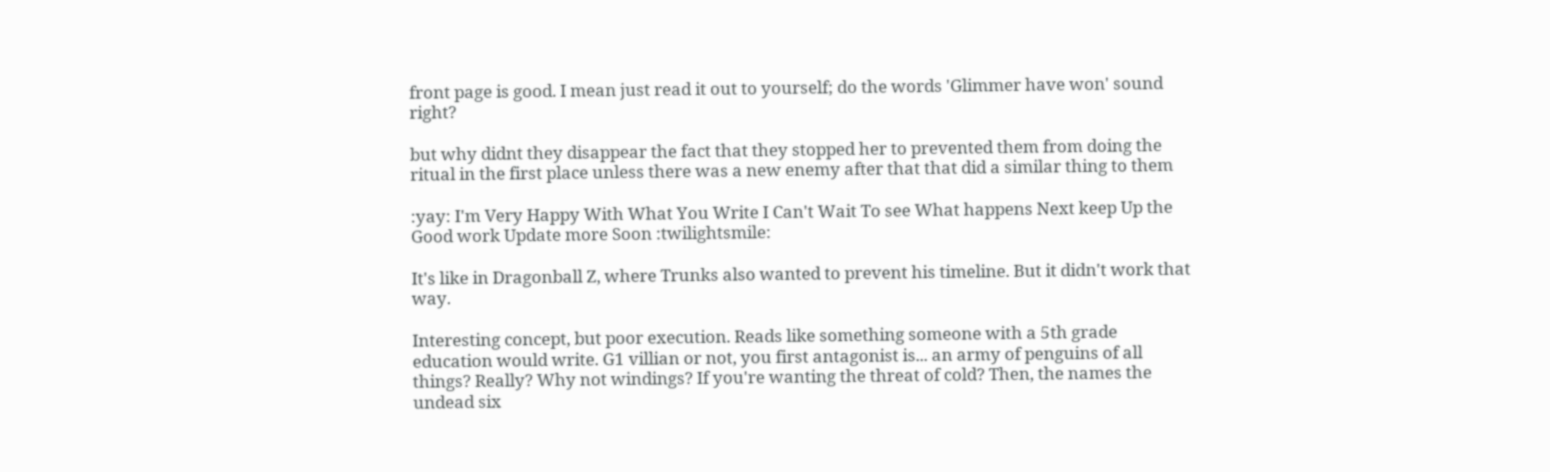front page is good. I mean just read it out to yourself; do the words 'Glimmer have won' sound right?

but why didnt they disappear the fact that they stopped her to prevented them from doing the ritual in the first place unless there was a new enemy after that that did a similar thing to them

:yay: I'm Very Happy With What You Write I Can't Wait To see What happens Next keep Up the Good work Update more Soon :twilightsmile:

It's like in Dragonball Z, where Trunks also wanted to prevent his timeline. But it didn't work that way.

Interesting concept, but poor execution. Reads like something someone with a 5th grade education would write. G1 villian or not, you first antagonist is... an army of penguins of all things? Really? Why not windings? If you're wanting the threat of cold? Then, the names the undead six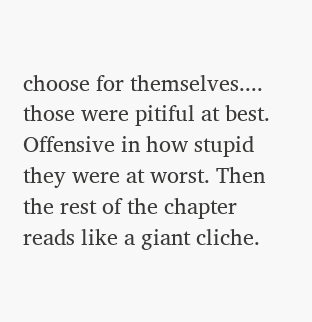choose for themselves.... those were pitiful at best. Offensive in how stupid they were at worst. Then the rest of the chapter reads like a giant cliche.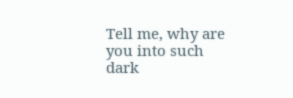Tell me, why are you into such dark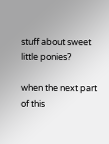stuff about sweet little ponies?

when the next part of this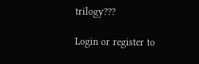trilogy???

Login or register to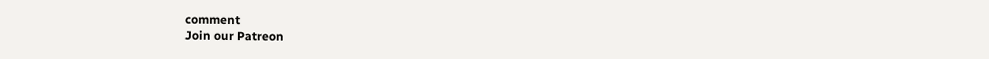comment
Join our Patreon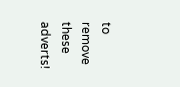to remove these adverts!